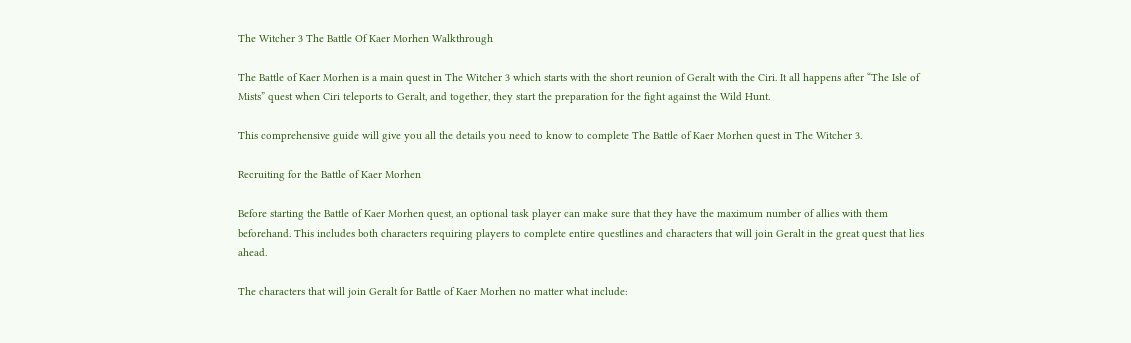The Witcher 3 The Battle Of Kaer Morhen Walkthrough

The Battle of Kaer Morhen is a main quest in The Witcher 3 which starts with the short reunion of Geralt with the Ciri. It all happens after “The Isle of Mists” quest when Ciri teleports to Geralt, and together, they start the preparation for the fight against the Wild Hunt.

This comprehensive guide will give you all the details you need to know to complete The Battle of Kaer Morhen quest in The Witcher 3.

Recruiting for the Battle of Kaer Morhen

Before starting the Battle of Kaer Morhen quest, an optional task player can make sure that they have the maximum number of allies with them beforehand. This includes both characters requiring players to complete entire questlines and characters that will join Geralt in the great quest that lies ahead.

The characters that will join Geralt for Battle of Kaer Morhen no matter what include: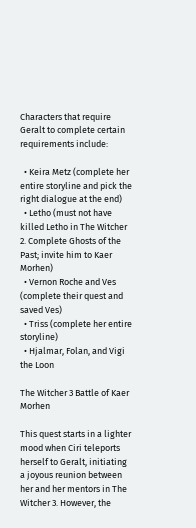Characters that require Geralt to complete certain requirements include:

  • Keira Metz (complete her entire storyline and pick the right dialogue at the end)
  • Letho (must not have killed Letho in The Witcher 2. Complete Ghosts of the Past; invite him to Kaer Morhen)
  • Vernon Roche and Ves (complete their quest and saved Ves)
  • Triss (complete her entire storyline)
  • Hjalmar, Folan, and Vigi the Loon

The Witcher 3 Battle of Kaer Morhen

This quest starts in a lighter mood when Ciri teleports herself to Geralt, initiating a joyous reunion between her and her mentors in The Witcher 3. However, the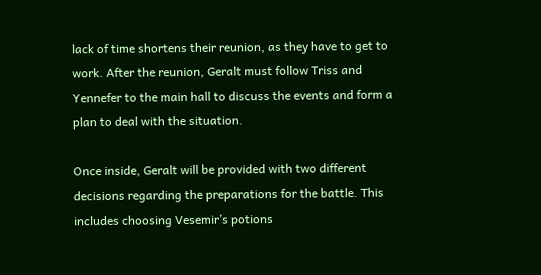lack of time shortens their reunion, as they have to get to work. After the reunion, Geralt must follow Triss and Yennefer to the main hall to discuss the events and form a plan to deal with the situation.

Once inside, Geralt will be provided with two different decisions regarding the preparations for the battle. This includes choosing Vesemir’s potions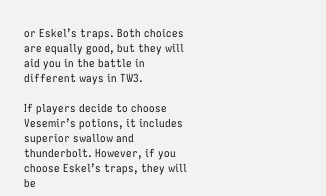or Eskel’s traps. Both choices are equally good, but they will aid you in the battle in different ways in TW3.

If players decide to choose Vesemir’s potions, it includes superior swallow and thunderbolt. However, if you choose Eskel’s traps, they will be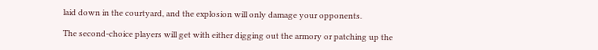laid down in the courtyard, and the explosion will only damage your opponents.

The second-choice players will get with either digging out the armory or patching up the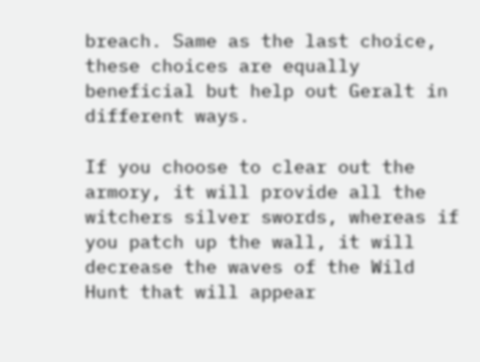breach. Same as the last choice, these choices are equally beneficial but help out Geralt in different ways.

If you choose to clear out the armory, it will provide all the witchers silver swords, whereas if you patch up the wall, it will decrease the waves of the Wild Hunt that will appear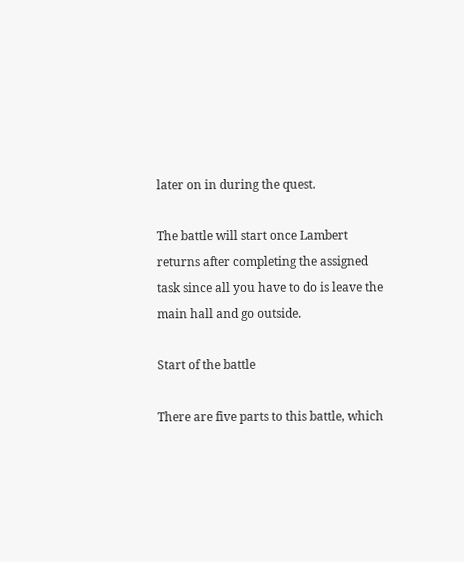later on in during the quest.

The battle will start once Lambert returns after completing the assigned task since all you have to do is leave the main hall and go outside.

Start of the battle

There are five parts to this battle, which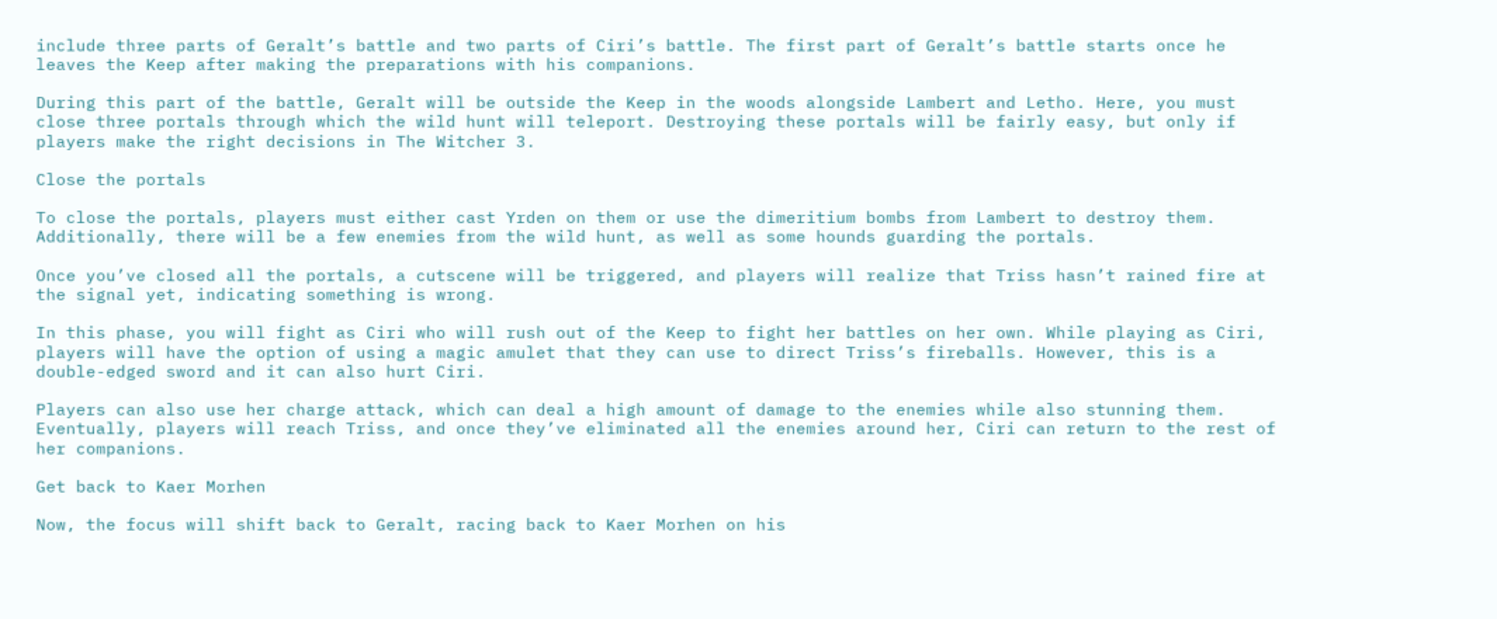include three parts of Geralt’s battle and two parts of Ciri’s battle. The first part of Geralt’s battle starts once he leaves the Keep after making the preparations with his companions.

During this part of the battle, Geralt will be outside the Keep in the woods alongside Lambert and Letho. Here, you must close three portals through which the wild hunt will teleport. Destroying these portals will be fairly easy, but only if players make the right decisions in The Witcher 3.

Close the portals

To close the portals, players must either cast Yrden on them or use the dimeritium bombs from Lambert to destroy them. Additionally, there will be a few enemies from the wild hunt, as well as some hounds guarding the portals.

Once you’ve closed all the portals, a cutscene will be triggered, and players will realize that Triss hasn’t rained fire at the signal yet, indicating something is wrong.

In this phase, you will fight as Ciri who will rush out of the Keep to fight her battles on her own. While playing as Ciri, players will have the option of using a magic amulet that they can use to direct Triss’s fireballs. However, this is a double-edged sword and it can also hurt Ciri.

Players can also use her charge attack, which can deal a high amount of damage to the enemies while also stunning them. Eventually, players will reach Triss, and once they’ve eliminated all the enemies around her, Ciri can return to the rest of her companions.

Get back to Kaer Morhen

Now, the focus will shift back to Geralt, racing back to Kaer Morhen on his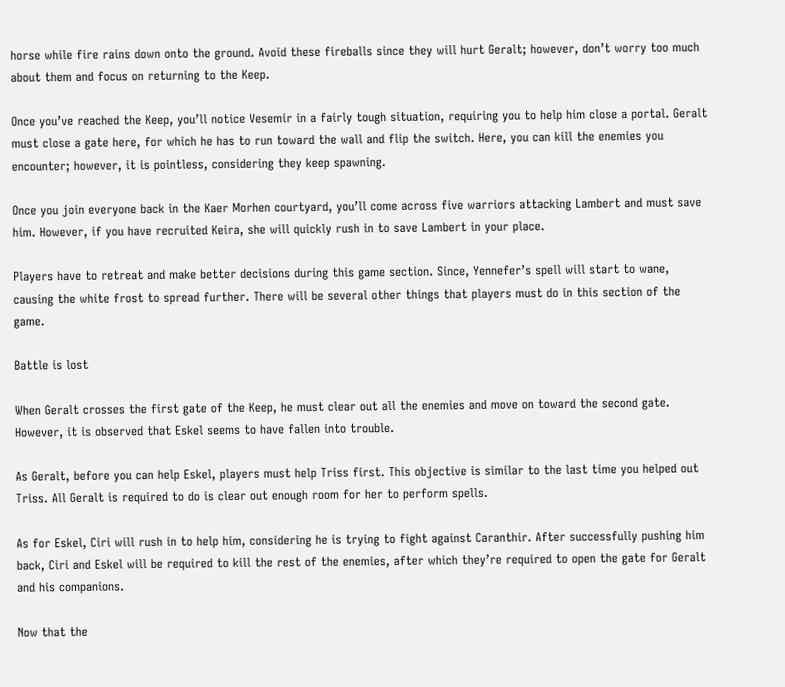horse while fire rains down onto the ground. Avoid these fireballs since they will hurt Geralt; however, don’t worry too much about them and focus on returning to the Keep.

Once you’ve reached the Keep, you’ll notice Vesemir in a fairly tough situation, requiring you to help him close a portal. Geralt must close a gate here, for which he has to run toward the wall and flip the switch. Here, you can kill the enemies you encounter; however, it is pointless, considering they keep spawning.

Once you join everyone back in the Kaer Morhen courtyard, you’ll come across five warriors attacking Lambert and must save him. However, if you have recruited Keira, she will quickly rush in to save Lambert in your place.

Players have to retreat and make better decisions during this game section. Since, Yennefer’s spell will start to wane, causing the white frost to spread further. There will be several other things that players must do in this section of the game.

Battle is lost

When Geralt crosses the first gate of the Keep, he must clear out all the enemies and move on toward the second gate. However, it is observed that Eskel seems to have fallen into trouble.

As Geralt, before you can help Eskel, players must help Triss first. This objective is similar to the last time you helped out Triss. All Geralt is required to do is clear out enough room for her to perform spells.

As for Eskel, Ciri will rush in to help him, considering he is trying to fight against Caranthir. After successfully pushing him back, Ciri and Eskel will be required to kill the rest of the enemies, after which they’re required to open the gate for Geralt and his companions.

Now that the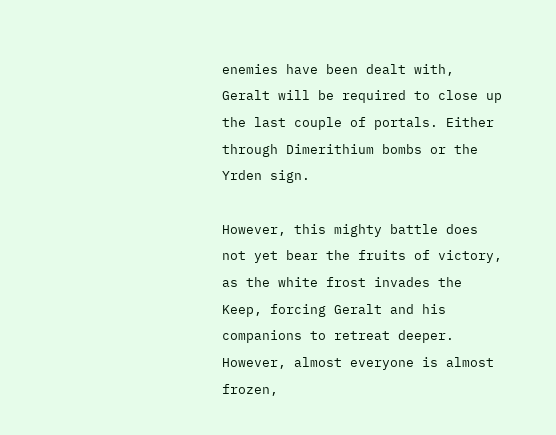enemies have been dealt with, Geralt will be required to close up the last couple of portals. Either through Dimerithium bombs or the Yrden sign.

However, this mighty battle does not yet bear the fruits of victory, as the white frost invades the Keep, forcing Geralt and his companions to retreat deeper. However, almost everyone is almost frozen,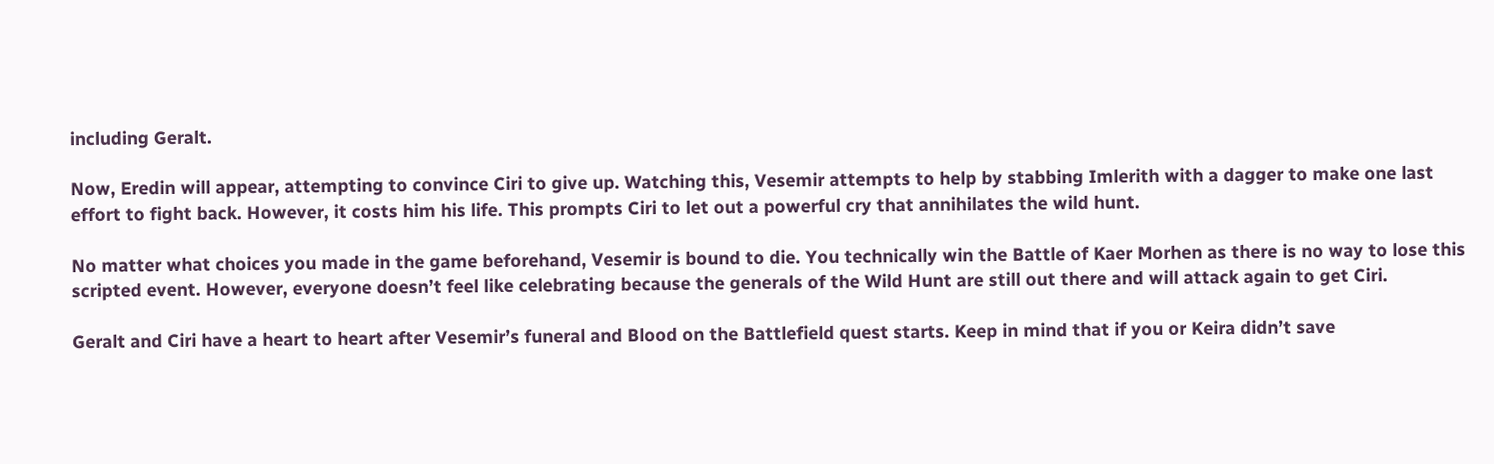including Geralt.

Now, Eredin will appear, attempting to convince Ciri to give up. Watching this, Vesemir attempts to help by stabbing Imlerith with a dagger to make one last effort to fight back. However, it costs him his life. This prompts Ciri to let out a powerful cry that annihilates the wild hunt.

No matter what choices you made in the game beforehand, Vesemir is bound to die. You technically win the Battle of Kaer Morhen as there is no way to lose this scripted event. However, everyone doesn’t feel like celebrating because the generals of the Wild Hunt are still out there and will attack again to get Ciri.

Geralt and Ciri have a heart to heart after Vesemir’s funeral and Blood on the Battlefield quest starts. Keep in mind that if you or Keira didn’t save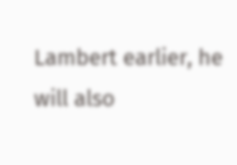Lambert earlier, he will also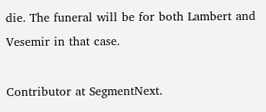die. The funeral will be for both Lambert and Vesemir in that case.

Contributor at SegmentNext.